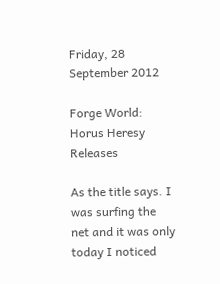Friday, 28 September 2012

Forge World: Horus Heresy Releases

As the title says. I was surfing the net and it was only today I noticed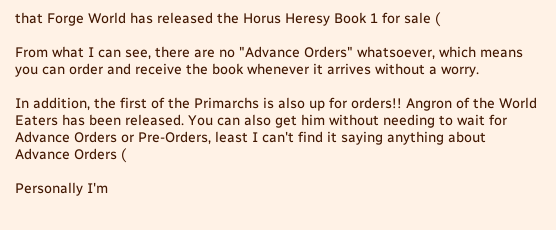that Forge World has released the Horus Heresy Book 1 for sale (

From what I can see, there are no "Advance Orders" whatsoever, which means you can order and receive the book whenever it arrives without a worry.

In addition, the first of the Primarchs is also up for orders!! Angron of the World Eaters has been released. You can also get him without needing to wait for Advance Orders or Pre-Orders, least I can't find it saying anything about Advance Orders (

Personally I'm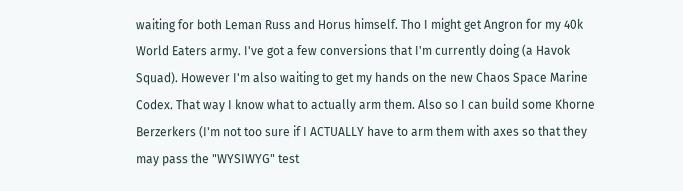waiting for both Leman Russ and Horus himself. Tho I might get Angron for my 40k World Eaters army. I've got a few conversions that I'm currently doing (a Havok Squad). However I'm also waiting to get my hands on the new Chaos Space Marine Codex. That way I know what to actually arm them. Also so I can build some Khorne Berzerkers (I'm not too sure if I ACTUALLY have to arm them with axes so that they may pass the "WYSIWYG" test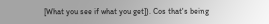[What you see if what you get]). Cos that's being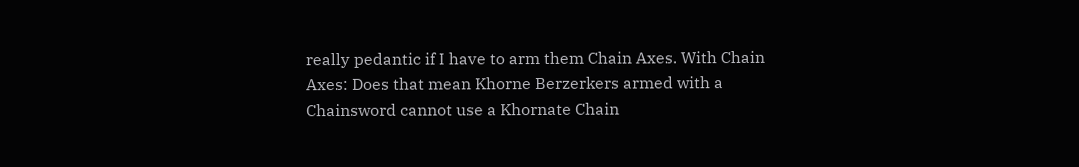really pedantic if I have to arm them Chain Axes. With Chain Axes: Does that mean Khorne Berzerkers armed with a Chainsword cannot use a Khornate Chain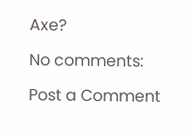Axe?

No comments:

Post a Comment